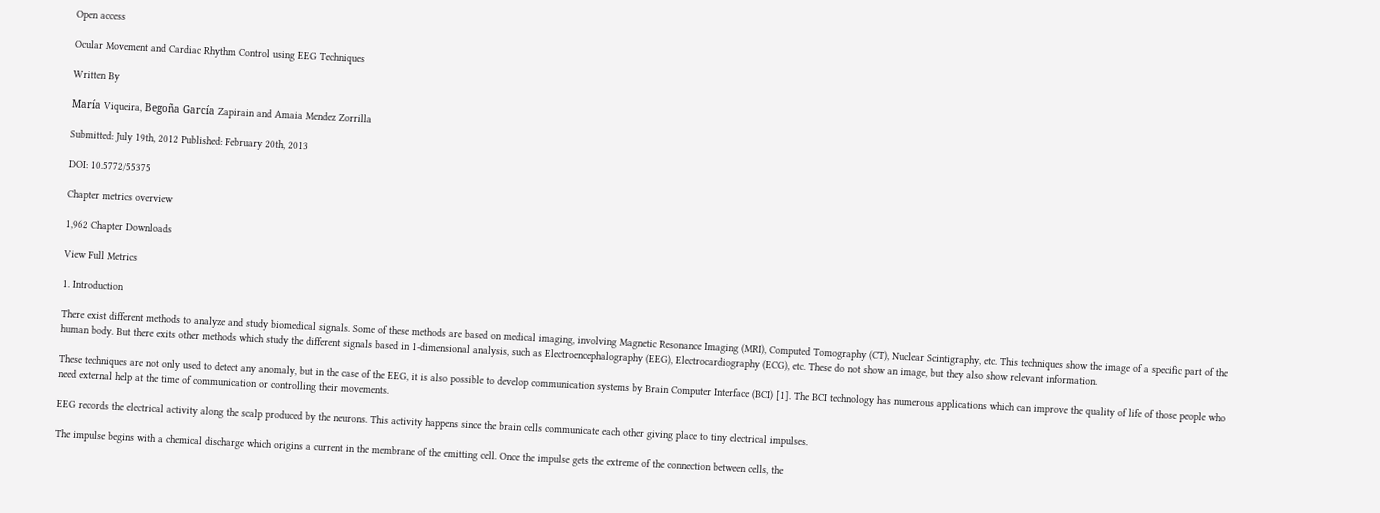Open access

Ocular Movement and Cardiac Rhythm Control using EEG Techniques

Written By

María Viqueira, Begoña García Zapirain and Amaia Mendez Zorrilla

Submitted: July 19th, 2012 Published: February 20th, 2013

DOI: 10.5772/55375

Chapter metrics overview

1,962 Chapter Downloads

View Full Metrics

1. Introduction

There exist different methods to analyze and study biomedical signals. Some of these methods are based on medical imaging, involving Magnetic Resonance Imaging (MRI), Computed Tomography (CT), Nuclear Scintigraphy, etc. This techniques show the image of a specific part of the human body. But there exits other methods which study the different signals based in 1-dimensional analysis, such as Electroencephalography (EEG), Electrocardiography (ECG), etc. These do not show an image, but they also show relevant information.

These techniques are not only used to detect any anomaly, but in the case of the EEG, it is also possible to develop communication systems by Brain Computer Interface (BCI) [1]. The BCI technology has numerous applications which can improve the quality of life of those people who need external help at the time of communication or controlling their movements.

EEG records the electrical activity along the scalp produced by the neurons. This activity happens since the brain cells communicate each other giving place to tiny electrical impulses.

The impulse begins with a chemical discharge which origins a current in the membrane of the emitting cell. Once the impulse gets the extreme of the connection between cells, the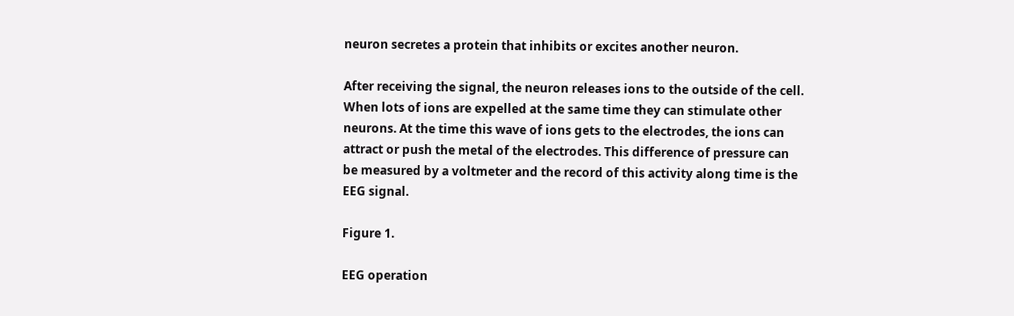neuron secretes a protein that inhibits or excites another neuron.

After receiving the signal, the neuron releases ions to the outside of the cell. When lots of ions are expelled at the same time they can stimulate other neurons. At the time this wave of ions gets to the electrodes, the ions can attract or push the metal of the electrodes. This difference of pressure can be measured by a voltmeter and the record of this activity along time is the EEG signal.

Figure 1.

EEG operation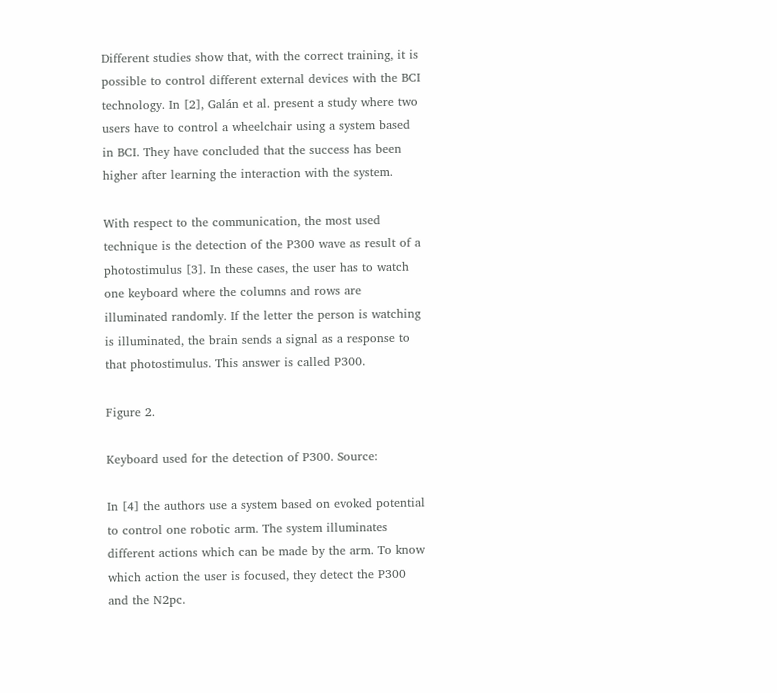Different studies show that, with the correct training, it is possible to control different external devices with the BCI technology. In [2], Galán et al. present a study where two users have to control a wheelchair using a system based in BCI. They have concluded that the success has been higher after learning the interaction with the system.

With respect to the communication, the most used technique is the detection of the P300 wave as result of a photostimulus [3]. In these cases, the user has to watch one keyboard where the columns and rows are illuminated randomly. If the letter the person is watching is illuminated, the brain sends a signal as a response to that photostimulus. This answer is called P300.

Figure 2.

Keyboard used for the detection of P300. Source:

In [4] the authors use a system based on evoked potential to control one robotic arm. The system illuminates different actions which can be made by the arm. To know which action the user is focused, they detect the P300 and the N2pc.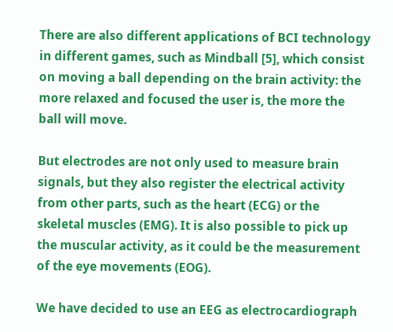There are also different applications of BCI technology in different games, such as Mindball [5], which consist on moving a ball depending on the brain activity: the more relaxed and focused the user is, the more the ball will move.

But electrodes are not only used to measure brain signals, but they also register the electrical activity from other parts, such as the heart (ECG) or the skeletal muscles (EMG). It is also possible to pick up the muscular activity, as it could be the measurement of the eye movements (EOG).

We have decided to use an EEG as electrocardiograph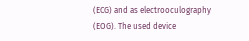(ECG) and as electrooculography (EOG). The used device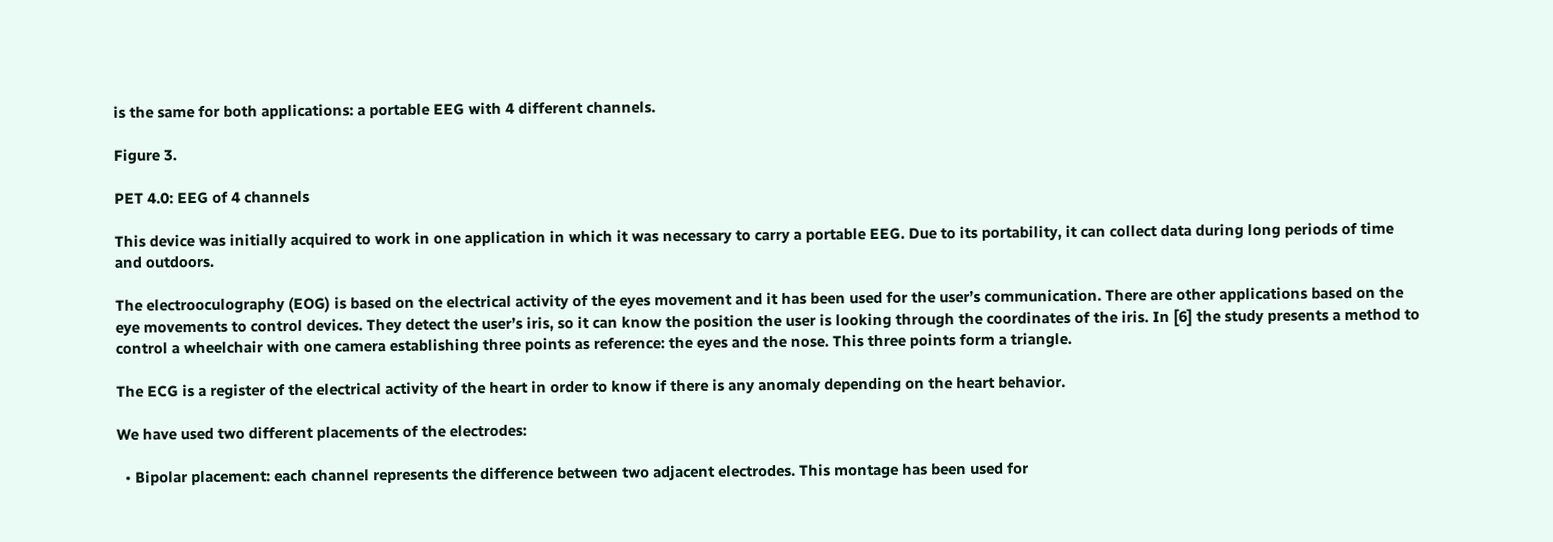is the same for both applications: a portable EEG with 4 different channels.

Figure 3.

PET 4.0: EEG of 4 channels

This device was initially acquired to work in one application in which it was necessary to carry a portable EEG. Due to its portability, it can collect data during long periods of time and outdoors.

The electrooculography (EOG) is based on the electrical activity of the eyes movement and it has been used for the user’s communication. There are other applications based on the eye movements to control devices. They detect the user’s iris, so it can know the position the user is looking through the coordinates of the iris. In [6] the study presents a method to control a wheelchair with one camera establishing three points as reference: the eyes and the nose. This three points form a triangle.

The ECG is a register of the electrical activity of the heart in order to know if there is any anomaly depending on the heart behavior.

We have used two different placements of the electrodes:

  • Bipolar placement: each channel represents the difference between two adjacent electrodes. This montage has been used for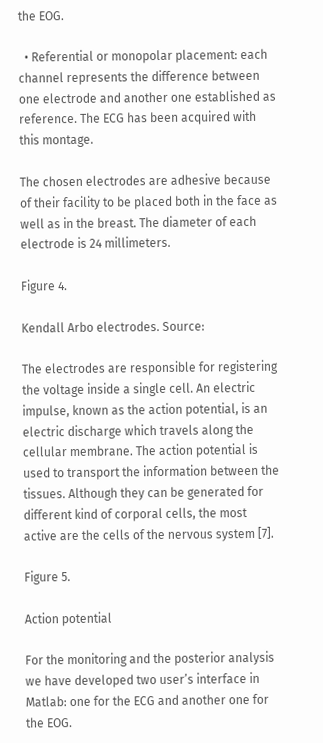the EOG.

  • Referential or monopolar placement: each channel represents the difference between one electrode and another one established as reference. The ECG has been acquired with this montage.

The chosen electrodes are adhesive because of their facility to be placed both in the face as well as in the breast. The diameter of each electrode is 24 millimeters.

Figure 4.

Kendall Arbo electrodes. Source:

The electrodes are responsible for registering the voltage inside a single cell. An electric impulse, known as the action potential, is an electric discharge which travels along the cellular membrane. The action potential is used to transport the information between the tissues. Although they can be generated for different kind of corporal cells, the most active are the cells of the nervous system [7].

Figure 5.

Action potential

For the monitoring and the posterior analysis we have developed two user’s interface in Matlab: one for the ECG and another one for the EOG.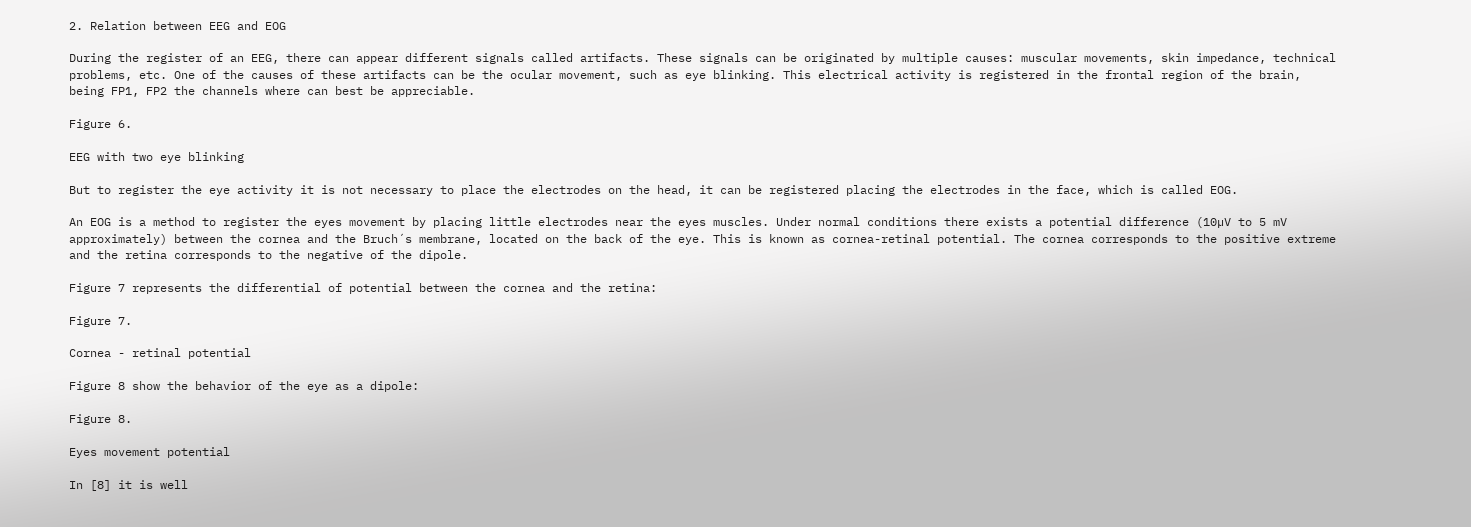2. Relation between EEG and EOG

During the register of an EEG, there can appear different signals called artifacts. These signals can be originated by multiple causes: muscular movements, skin impedance, technical problems, etc. One of the causes of these artifacts can be the ocular movement, such as eye blinking. This electrical activity is registered in the frontal region of the brain, being FP1, FP2 the channels where can best be appreciable.

Figure 6.

EEG with two eye blinking

But to register the eye activity it is not necessary to place the electrodes on the head, it can be registered placing the electrodes in the face, which is called EOG.

An EOG is a method to register the eyes movement by placing little electrodes near the eyes muscles. Under normal conditions there exists a potential difference (10µV to 5 mV approximately) between the cornea and the Bruch´s membrane, located on the back of the eye. This is known as cornea-retinal potential. The cornea corresponds to the positive extreme and the retina corresponds to the negative of the dipole.

Figure 7 represents the differential of potential between the cornea and the retina:

Figure 7.

Cornea - retinal potential

Figure 8 show the behavior of the eye as a dipole:

Figure 8.

Eyes movement potential

In [8] it is well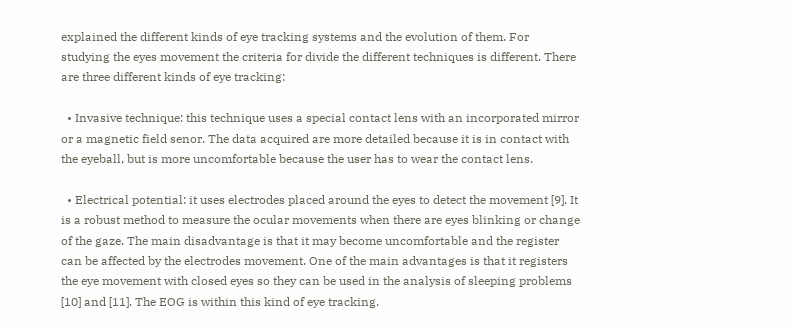explained the different kinds of eye tracking systems and the evolution of them. For studying the eyes movement the criteria for divide the different techniques is different. There are three different kinds of eye tracking:

  • Invasive technique: this technique uses a special contact lens with an incorporated mirror or a magnetic field senor. The data acquired are more detailed because it is in contact with the eyeball, but is more uncomfortable because the user has to wear the contact lens.

  • Electrical potential: it uses electrodes placed around the eyes to detect the movement [9]. It is a robust method to measure the ocular movements when there are eyes blinking or change of the gaze. The main disadvantage is that it may become uncomfortable and the register can be affected by the electrodes movement. One of the main advantages is that it registers the eye movement with closed eyes so they can be used in the analysis of sleeping problems [10] and [11]. The EOG is within this kind of eye tracking.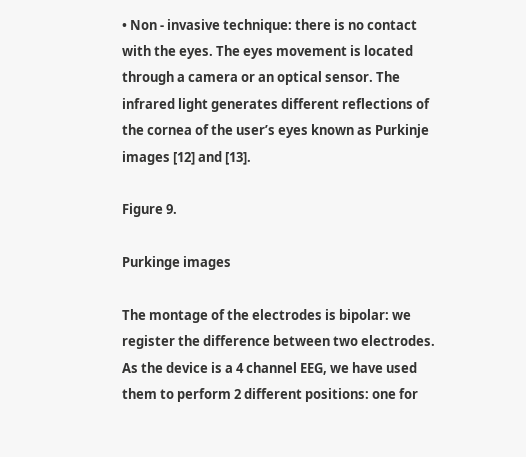• Non - invasive technique: there is no contact with the eyes. The eyes movement is located through a camera or an optical sensor. The infrared light generates different reflections of the cornea of the user’s eyes known as Purkinje images [12] and [13].

Figure 9.

Purkinge images

The montage of the electrodes is bipolar: we register the difference between two electrodes. As the device is a 4 channel EEG, we have used them to perform 2 different positions: one for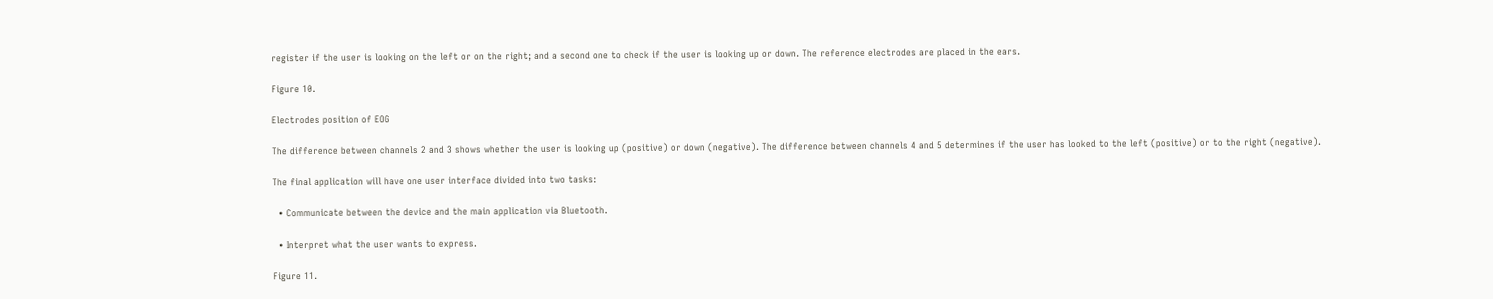register if the user is looking on the left or on the right; and a second one to check if the user is looking up or down. The reference electrodes are placed in the ears.

Figure 10.

Electrodes position of EOG

The difference between channels 2 and 3 shows whether the user is looking up (positive) or down (negative). The difference between channels 4 and 5 determines if the user has looked to the left (positive) or to the right (negative).

The final application will have one user interface divided into two tasks:

  • Communicate between the device and the main application via Bluetooth.

  • Interpret what the user wants to express.

Figure 11.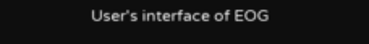User's interface of EOG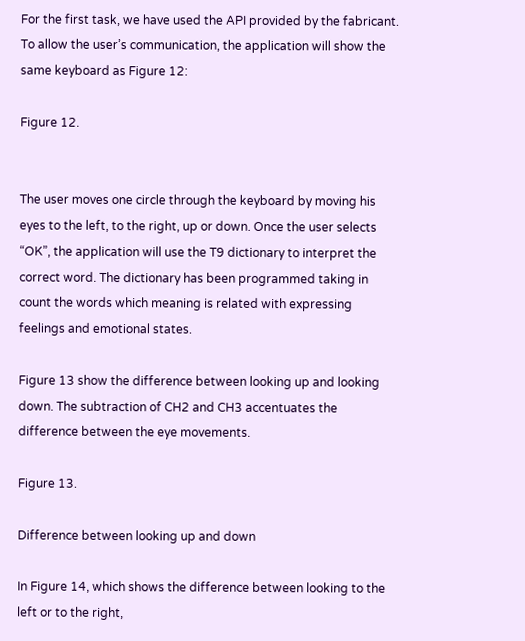For the first task, we have used the API provided by the fabricant. To allow the user’s communication, the application will show the same keyboard as Figure 12:

Figure 12.


The user moves one circle through the keyboard by moving his eyes to the left, to the right, up or down. Once the user selects “OK”, the application will use the T9 dictionary to interpret the correct word. The dictionary has been programmed taking in count the words which meaning is related with expressing feelings and emotional states.

Figure 13 show the difference between looking up and looking down. The subtraction of CH2 and CH3 accentuates the difference between the eye movements.

Figure 13.

Difference between looking up and down

In Figure 14, which shows the difference between looking to the left or to the right,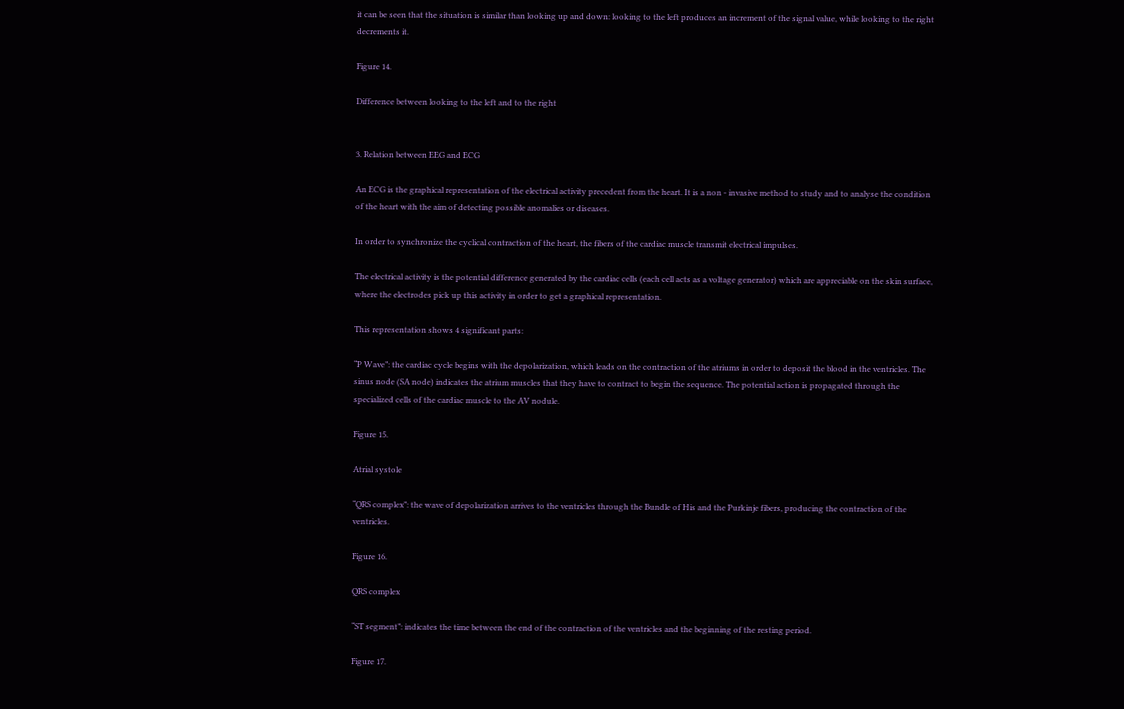it can be seen that the situation is similar than looking up and down: looking to the left produces an increment of the signal value, while looking to the right decrements it.

Figure 14.

Difference between looking to the left and to the right


3. Relation between EEG and ECG

An ECG is the graphical representation of the electrical activity precedent from the heart. It is a non - invasive method to study and to analyse the condition of the heart with the aim of detecting possible anomalies or diseases.

In order to synchronize the cyclical contraction of the heart, the fibers of the cardiac muscle transmit electrical impulses.

The electrical activity is the potential difference generated by the cardiac cells (each cell acts as a voltage generator) which are appreciable on the skin surface, where the electrodes pick up this activity in order to get a graphical representation.

This representation shows 4 significant parts:

“P Wave”: the cardiac cycle begins with the depolarization, which leads on the contraction of the atriums in order to deposit the blood in the ventricles. The sinus node (SA node) indicates the atrium muscles that they have to contract to begin the sequence. The potential action is propagated through the specialized cells of the cardiac muscle to the AV nodule.

Figure 15.

Atrial systole

“QRS complex”: the wave of depolarization arrives to the ventricles through the Bundle of His and the Purkinje fibers, producing the contraction of the ventricles.

Figure 16.

QRS complex

“ST segment”: indicates the time between the end of the contraction of the ventricles and the beginning of the resting period.

Figure 17.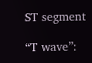ST segment

“T wave”: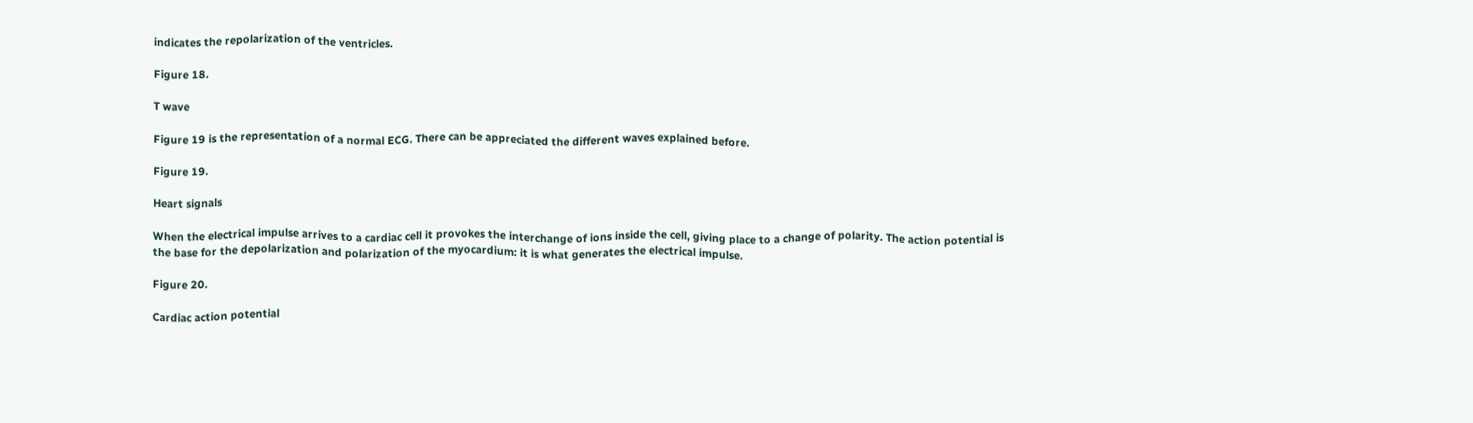indicates the repolarization of the ventricles.

Figure 18.

T wave

Figure 19 is the representation of a normal ECG. There can be appreciated the different waves explained before.

Figure 19.

Heart signals

When the electrical impulse arrives to a cardiac cell it provokes the interchange of ions inside the cell, giving place to a change of polarity. The action potential is the base for the depolarization and polarization of the myocardium: it is what generates the electrical impulse.

Figure 20.

Cardiac action potential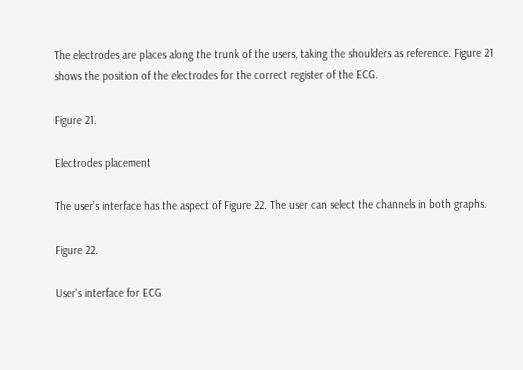The electrodes are places along the trunk of the users, taking the shoulders as reference. Figure 21 shows the position of the electrodes for the correct register of the ECG.

Figure 21.

Electrodes placement

The user’s interface has the aspect of Figure 22. The user can select the channels in both graphs.

Figure 22.

User's interface for ECG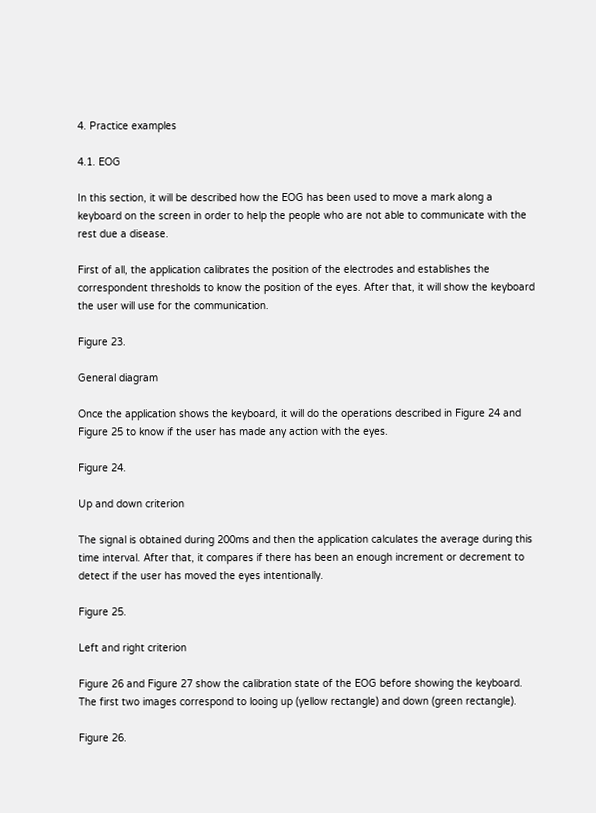4. Practice examples

4.1. EOG

In this section, it will be described how the EOG has been used to move a mark along a keyboard on the screen in order to help the people who are not able to communicate with the rest due a disease.

First of all, the application calibrates the position of the electrodes and establishes the correspondent thresholds to know the position of the eyes. After that, it will show the keyboard the user will use for the communication.

Figure 23.

General diagram

Once the application shows the keyboard, it will do the operations described in Figure 24 and Figure 25 to know if the user has made any action with the eyes.

Figure 24.

Up and down criterion

The signal is obtained during 200ms and then the application calculates the average during this time interval. After that, it compares if there has been an enough increment or decrement to detect if the user has moved the eyes intentionally.

Figure 25.

Left and right criterion

Figure 26 and Figure 27 show the calibration state of the EOG before showing the keyboard. The first two images correspond to looing up (yellow rectangle) and down (green rectangle).

Figure 26.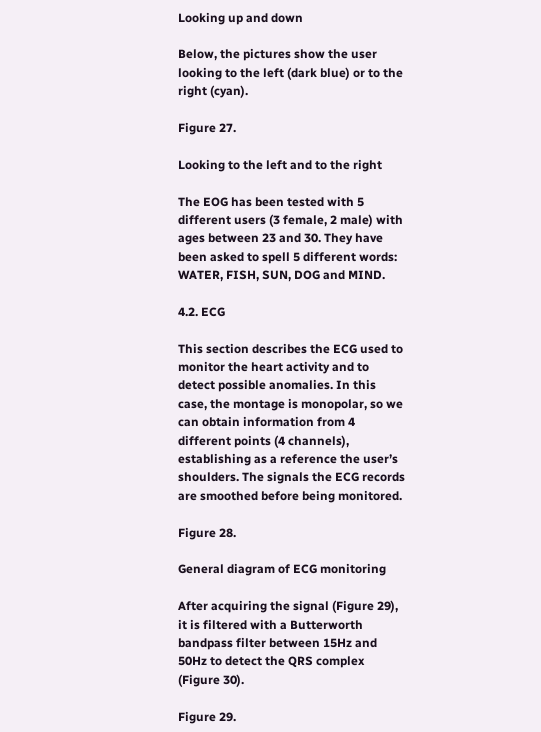Looking up and down

Below, the pictures show the user looking to the left (dark blue) or to the right (cyan).

Figure 27.

Looking to the left and to the right

The EOG has been tested with 5 different users (3 female, 2 male) with ages between 23 and 30. They have been asked to spell 5 different words: WATER, FISH, SUN, DOG and MIND.

4.2. ECG

This section describes the ECG used to monitor the heart activity and to detect possible anomalies. In this case, the montage is monopolar, so we can obtain information from 4 different points (4 channels), establishing as a reference the user’s shoulders. The signals the ECG records are smoothed before being monitored.

Figure 28.

General diagram of ECG monitoring

After acquiring the signal (Figure 29), it is filtered with a Butterworth bandpass filter between 15Hz and 50Hz to detect the QRS complex (Figure 30).

Figure 29.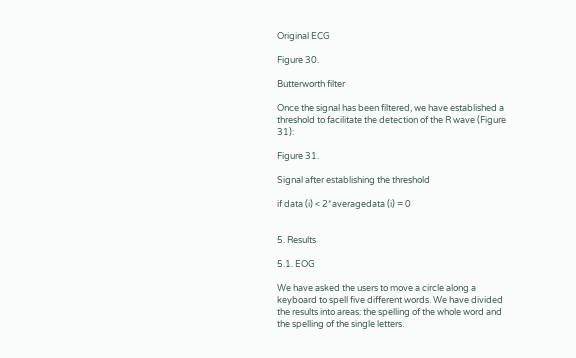Original ECG

Figure 30.

Butterworth filter

Once the signal has been filtered, we have established a threshold to facilitate the detection of the R wave (Figure 31):

Figure 31.

Signal after establishing the threshold

if data (i) < 2*averagedata (i) = 0


5. Results

5.1. EOG

We have asked the users to move a circle along a keyboard to spell five different words. We have divided the results into areas: the spelling of the whole word and the spelling of the single letters.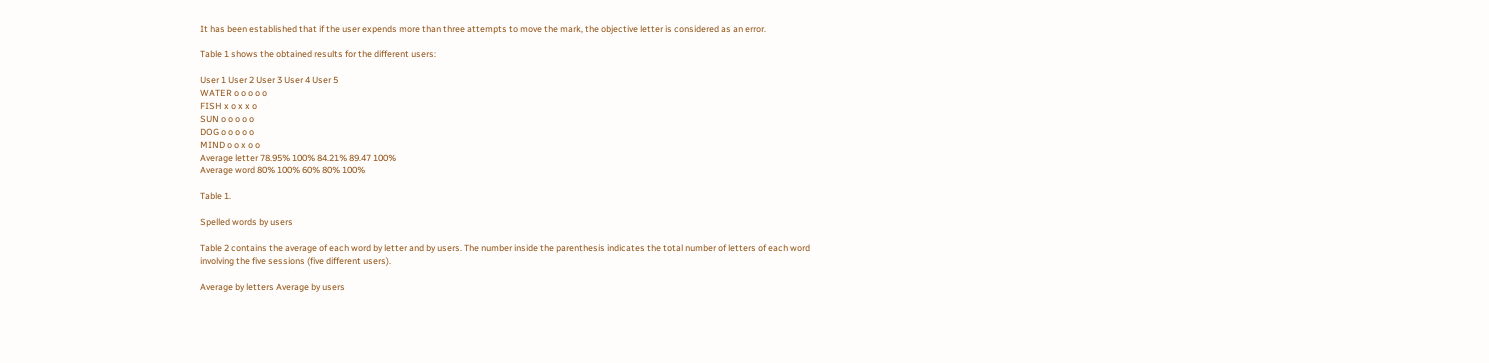It has been established that if the user expends more than three attempts to move the mark, the objective letter is considered as an error.

Table 1 shows the obtained results for the different users:

User 1 User 2 User 3 User 4 User 5
WATER o o o o o
FISH x o x x o
SUN o o o o o
DOG o o o o o
MIND o o x o o
Average letter 78.95% 100% 84.21% 89.47 100%
Average word 80% 100% 60% 80% 100%

Table 1.

Spelled words by users

Table 2 contains the average of each word by letter and by users. The number inside the parenthesis indicates the total number of letters of each word involving the five sessions (five different users).

Average by letters Average by users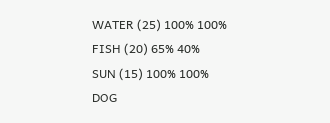WATER (25) 100% 100%
FISH (20) 65% 40%
SUN (15) 100% 100%
DOG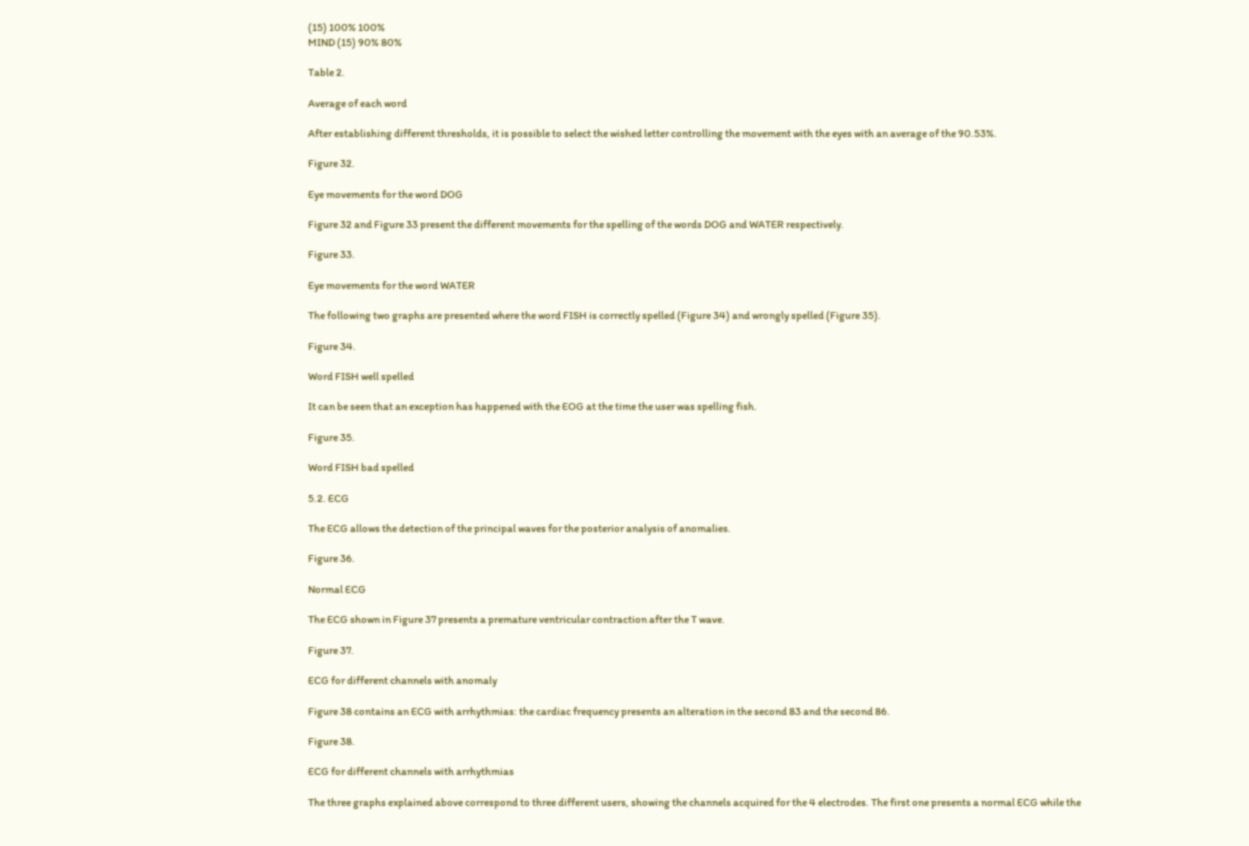(15) 100% 100%
MIND (15) 90% 80%

Table 2.

Average of each word

After establishing different thresholds, it is possible to select the wished letter controlling the movement with the eyes with an average of the 90.53%.

Figure 32.

Eye movements for the word DOG

Figure 32 and Figure 33 present the different movements for the spelling of the words DOG and WATER respectively.

Figure 33.

Eye movements for the word WATER

The following two graphs are presented where the word FISH is correctly spelled (Figure 34) and wrongly spelled (Figure 35).

Figure 34.

Word FISH well spelled

It can be seen that an exception has happened with the EOG at the time the user was spelling fish.

Figure 35.

Word FISH bad spelled

5.2. ECG

The ECG allows the detection of the principal waves for the posterior analysis of anomalies.

Figure 36.

Normal ECG

The ECG shown in Figure 37 presents a premature ventricular contraction after the T wave.

Figure 37.

ECG for different channels with anomaly

Figure 38 contains an ECG with arrhythmias: the cardiac frequency presents an alteration in the second 83 and the second 86.

Figure 38.

ECG for different channels with arrhythmias

The three graphs explained above correspond to three different users, showing the channels acquired for the 4 electrodes. The first one presents a normal ECG while the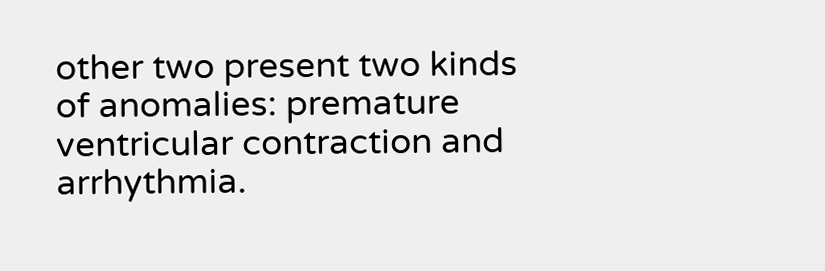other two present two kinds of anomalies: premature ventricular contraction and arrhythmia.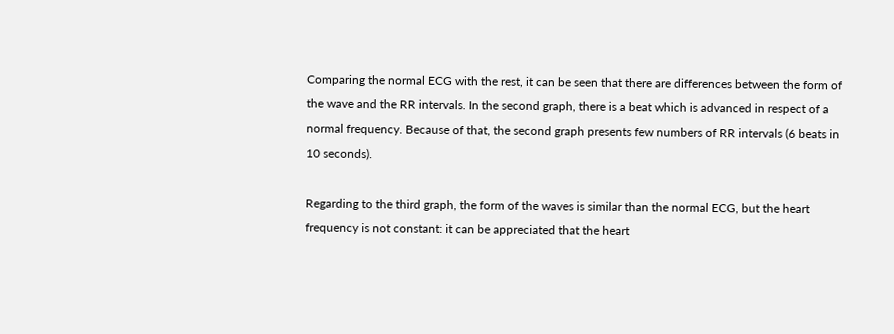Comparing the normal ECG with the rest, it can be seen that there are differences between the form of the wave and the RR intervals. In the second graph, there is a beat which is advanced in respect of a normal frequency. Because of that, the second graph presents few numbers of RR intervals (6 beats in 10 seconds).

Regarding to the third graph, the form of the waves is similar than the normal ECG, but the heart frequency is not constant: it can be appreciated that the heart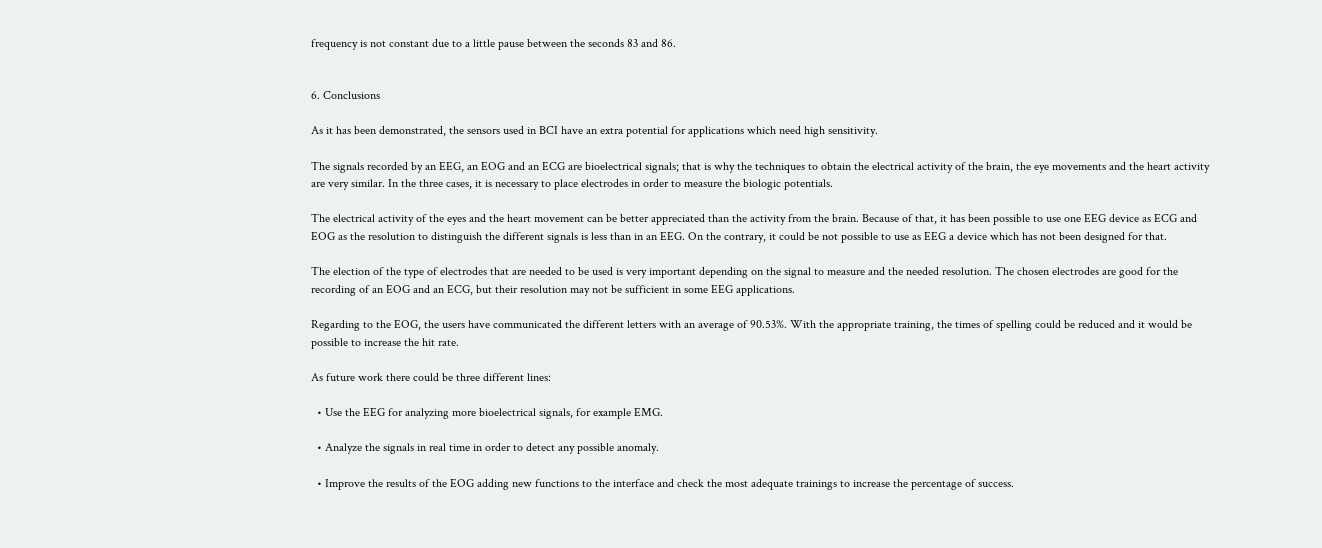frequency is not constant due to a little pause between the seconds 83 and 86.


6. Conclusions

As it has been demonstrated, the sensors used in BCI have an extra potential for applications which need high sensitivity.

The signals recorded by an EEG, an EOG and an ECG are bioelectrical signals; that is why the techniques to obtain the electrical activity of the brain, the eye movements and the heart activity are very similar. In the three cases, it is necessary to place electrodes in order to measure the biologic potentials.

The electrical activity of the eyes and the heart movement can be better appreciated than the activity from the brain. Because of that, it has been possible to use one EEG device as ECG and EOG as the resolution to distinguish the different signals is less than in an EEG. On the contrary, it could be not possible to use as EEG a device which has not been designed for that.

The election of the type of electrodes that are needed to be used is very important depending on the signal to measure and the needed resolution. The chosen electrodes are good for the recording of an EOG and an ECG, but their resolution may not be sufficient in some EEG applications.

Regarding to the EOG, the users have communicated the different letters with an average of 90.53%. With the appropriate training, the times of spelling could be reduced and it would be possible to increase the hit rate.

As future work there could be three different lines:

  • Use the EEG for analyzing more bioelectrical signals, for example EMG.

  • Analyze the signals in real time in order to detect any possible anomaly.

  • Improve the results of the EOG adding new functions to the interface and check the most adequate trainings to increase the percentage of success.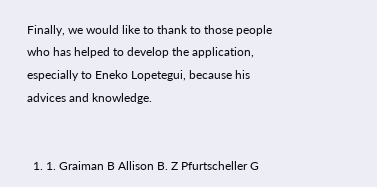Finally, we would like to thank to those people who has helped to develop the application, especially to Eneko Lopetegui, because his advices and knowledge.


  1. 1. Graiman B Allison B. Z Pfurtscheller G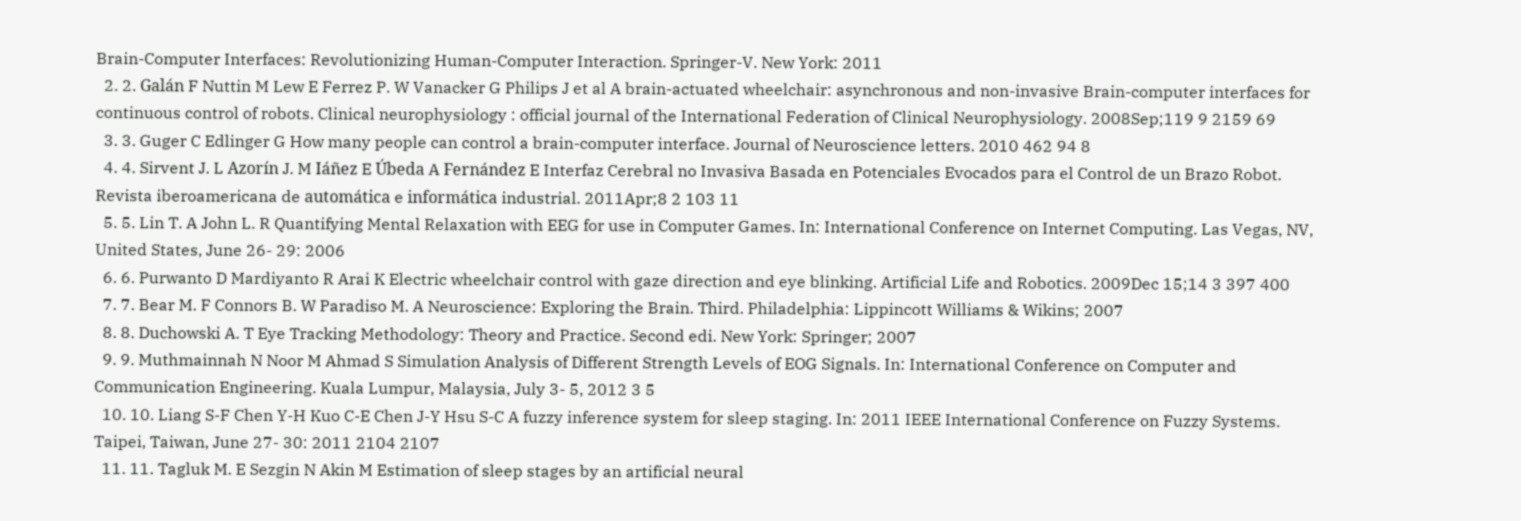Brain-Computer Interfaces: Revolutionizing Human-Computer Interaction. Springer-V. New York: 2011
  2. 2. Galán F Nuttin M Lew E Ferrez P. W Vanacker G Philips J et al A brain-actuated wheelchair: asynchronous and non-invasive Brain-computer interfaces for continuous control of robots. Clinical neurophysiology : official journal of the International Federation of Clinical Neurophysiology. 2008Sep;119 9 2159 69
  3. 3. Guger C Edlinger G How many people can control a brain-computer interface. Journal of Neuroscience letters. 2010 462 94 8
  4. 4. Sirvent J. L Azorín J. M Iáñez E Úbeda A Fernández E Interfaz Cerebral no Invasiva Basada en Potenciales Evocados para el Control de un Brazo Robot. Revista iberoamericana de automática e informática industrial. 2011Apr;8 2 103 11
  5. 5. Lin T. A John L. R Quantifying Mental Relaxation with EEG for use in Computer Games. In: International Conference on Internet Computing. Las Vegas, NV, United States, June 26- 29: 2006
  6. 6. Purwanto D Mardiyanto R Arai K Electric wheelchair control with gaze direction and eye blinking. Artificial Life and Robotics. 2009Dec 15;14 3 397 400
  7. 7. Bear M. F Connors B. W Paradiso M. A Neuroscience: Exploring the Brain. Third. Philadelphia: Lippincott Williams & Wikins; 2007
  8. 8. Duchowski A. T Eye Tracking Methodology: Theory and Practice. Second edi. New York: Springer; 2007
  9. 9. Muthmainnah N Noor M Ahmad S Simulation Analysis of Different Strength Levels of EOG Signals. In: International Conference on Computer and Communication Engineering. Kuala Lumpur, Malaysia, July 3- 5, 2012 3 5
  10. 10. Liang S-F Chen Y-H Kuo C-E Chen J-Y Hsu S-C A fuzzy inference system for sleep staging. In: 2011 IEEE International Conference on Fuzzy Systems. Taipei, Taiwan, June 27- 30: 2011 2104 2107
  11. 11. Tagluk M. E Sezgin N Akin M Estimation of sleep stages by an artificial neural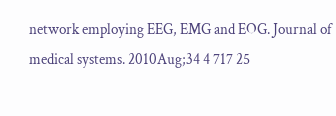network employing EEG, EMG and EOG. Journal of medical systems. 2010Aug;34 4 717 25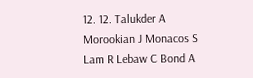12. 12. Talukder A Morookian J Monacos S Lam R Lebaw C Bond A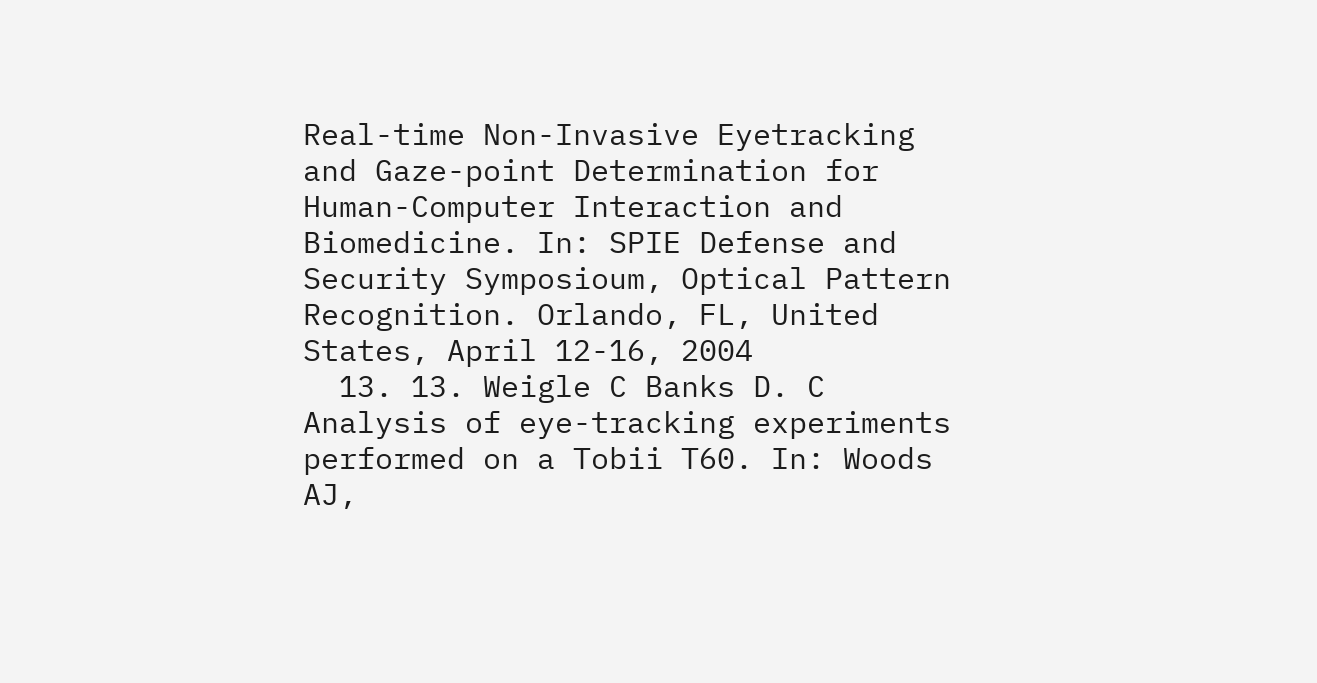Real-time Non-Invasive Eyetracking and Gaze-point Determination for Human-Computer Interaction and Biomedicine. In: SPIE Defense and Security Symposioum, Optical Pattern Recognition. Orlando, FL, United States, April 12-16, 2004
  13. 13. Weigle C Banks D. C Analysis of eye-tracking experiments performed on a Tobii T60. In: Woods AJ,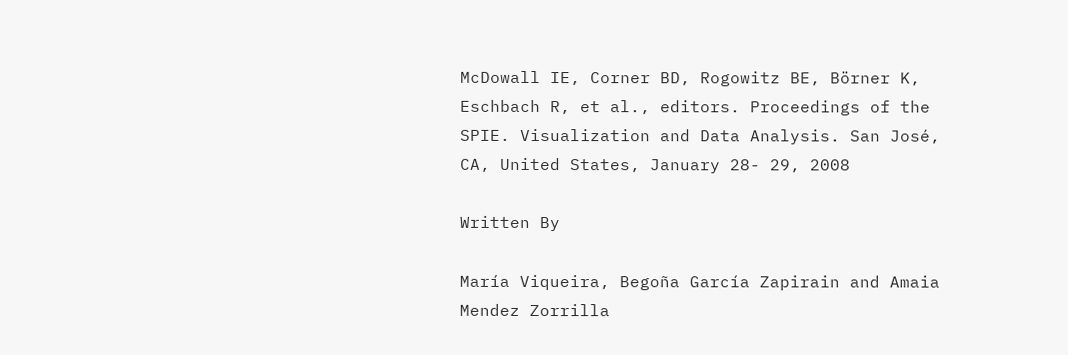McDowall IE, Corner BD, Rogowitz BE, Börner K, Eschbach R, et al., editors. Proceedings of the SPIE. Visualization and Data Analysis. San José, CA, United States, January 28- 29, 2008

Written By

María Viqueira, Begoña García Zapirain and Amaia Mendez Zorrilla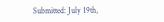Submitted: July 19th,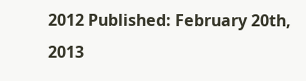2012 Published: February 20th, 2013